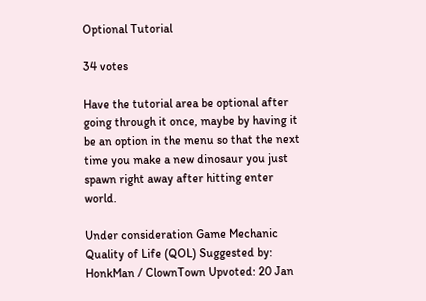Optional Tutorial

34 votes

Have the tutorial area be optional after going through it once, maybe by having it be an option in the menu so that the next time you make a new dinosaur you just spawn right away after hitting enter world.

Under consideration Game Mechanic Quality of Life (QOL) Suggested by: HonkMan / ClownTown Upvoted: 20 Jan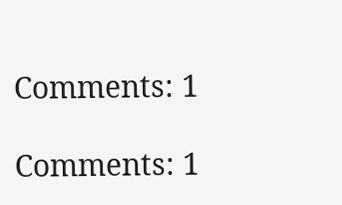Comments: 1

Comments: 1